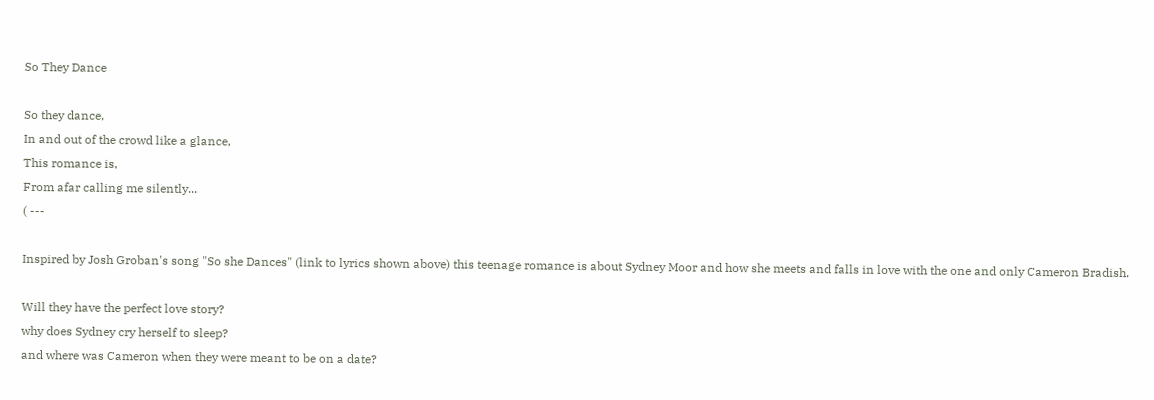So They Dance

So they dance,
In and out of the crowd like a glance,
This romance is,
From afar calling me silently...
( ---

Inspired by Josh Groban's song "So she Dances" (link to lyrics shown above) this teenage romance is about Sydney Moor and how she meets and falls in love with the one and only Cameron Bradish.

Will they have the perfect love story?
why does Sydney cry herself to sleep?
and where was Cameron when they were meant to be on a date?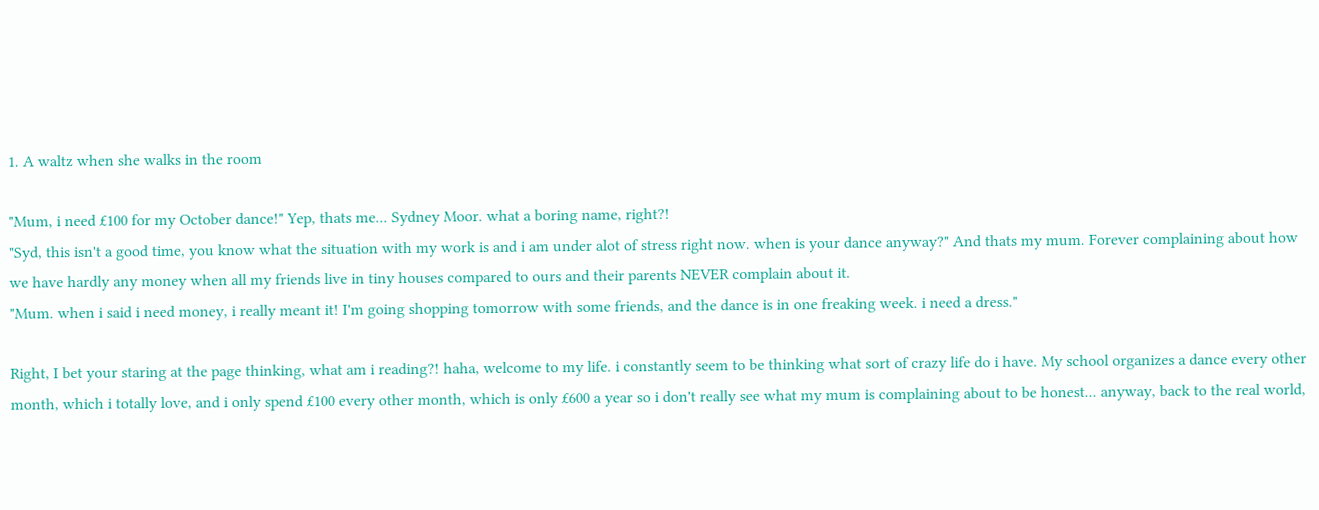1. A waltz when she walks in the room

"Mum, i need £100 for my October dance!" Yep, thats me... Sydney Moor. what a boring name, right?!
"Syd, this isn't a good time, you know what the situation with my work is and i am under alot of stress right now. when is your dance anyway?" And thats my mum. Forever complaining about how we have hardly any money when all my friends live in tiny houses compared to ours and their parents NEVER complain about it.
"Mum. when i said i need money, i really meant it! I'm going shopping tomorrow with some friends, and the dance is in one freaking week. i need a dress."

Right, I bet your staring at the page thinking, what am i reading?! haha, welcome to my life. i constantly seem to be thinking what sort of crazy life do i have. My school organizes a dance every other month, which i totally love, and i only spend £100 every other month, which is only £600 a year so i don't really see what my mum is complaining about to be honest... anyway, back to the real world,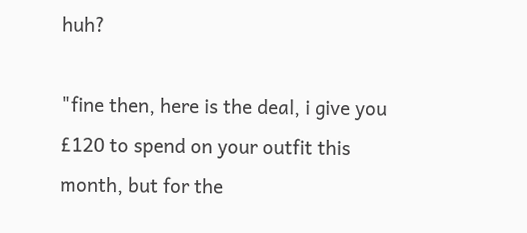huh?

"fine then, here is the deal, i give you £120 to spend on your outfit this month, but for the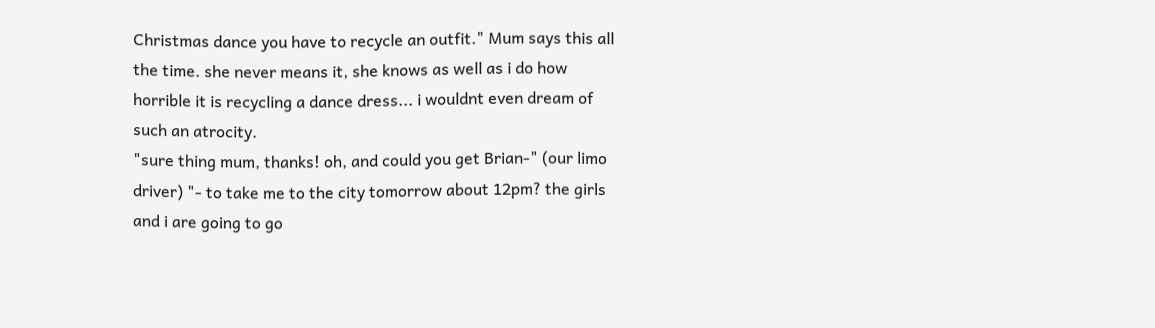Christmas dance you have to recycle an outfit." Mum says this all the time. she never means it, she knows as well as i do how horrible it is recycling a dance dress... i wouldnt even dream of such an atrocity.
"sure thing mum, thanks! oh, and could you get Brian-" (our limo driver) "- to take me to the city tomorrow about 12pm? the girls and i are going to go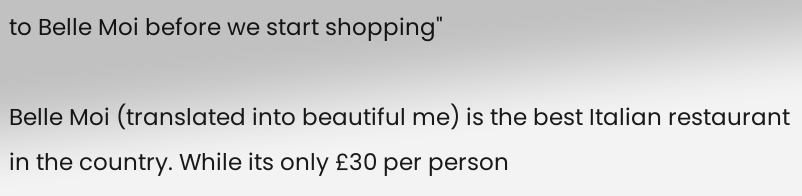to Belle Moi before we start shopping"

Belle Moi (translated into beautiful me) is the best Italian restaurant in the country. While its only £30 per person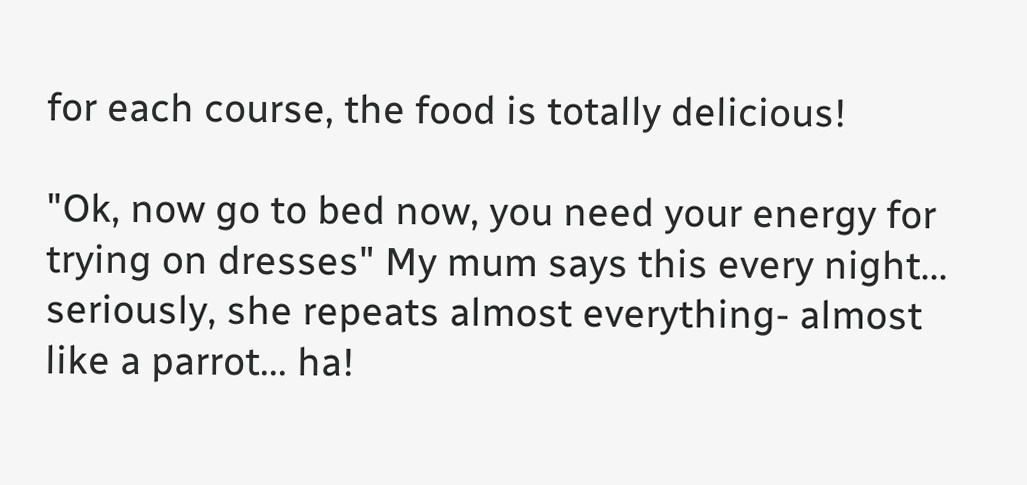for each course, the food is totally delicious!

"Ok, now go to bed now, you need your energy for trying on dresses" My mum says this every night... seriously, she repeats almost everything- almost like a parrot... ha!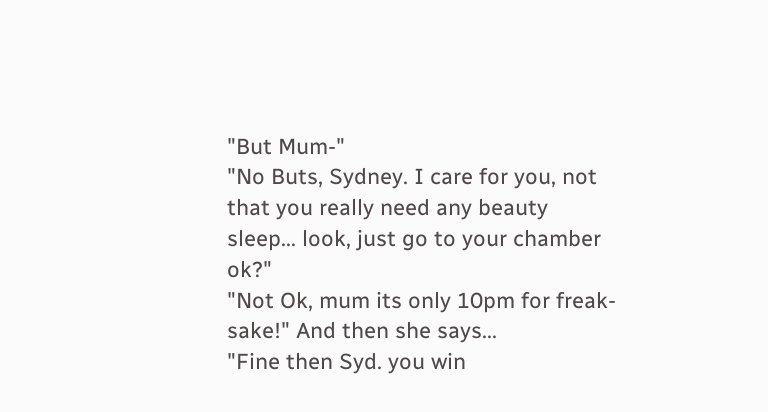"But Mum-"
"No Buts, Sydney. I care for you, not that you really need any beauty sleep... look, just go to your chamber ok?"
"Not Ok, mum its only 10pm for freak-sake!" And then she says...
"Fine then Syd. you win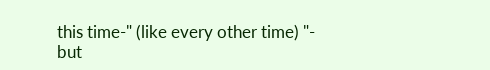this time-" (like every other time) "- but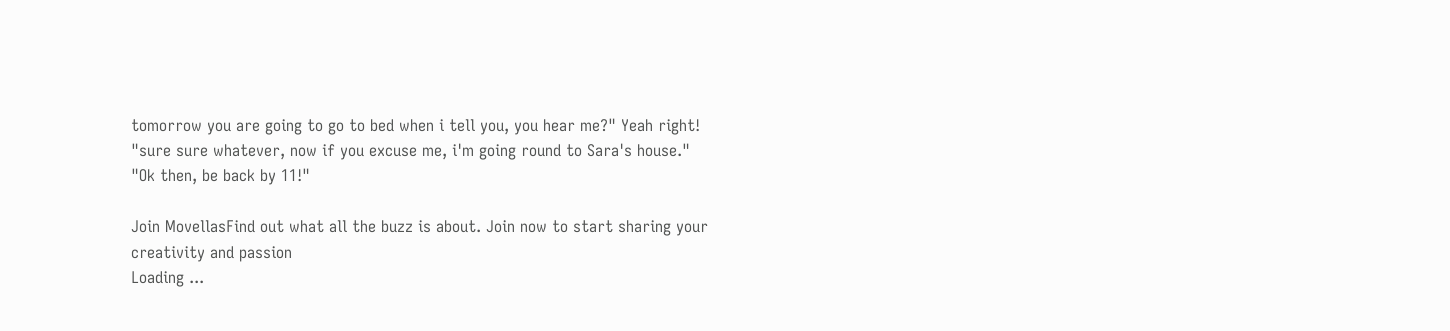tomorrow you are going to go to bed when i tell you, you hear me?" Yeah right!
"sure sure whatever, now if you excuse me, i'm going round to Sara's house."
"Ok then, be back by 11!"

Join MovellasFind out what all the buzz is about. Join now to start sharing your creativity and passion
Loading ...